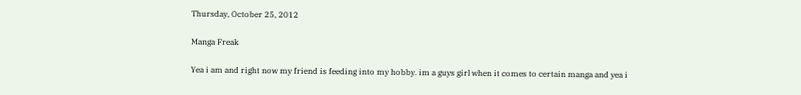Thursday, October 25, 2012

Manga Freak

Yea i am and right now my friend is feeding into my hobby. im a guys girl when it comes to certain manga and yea i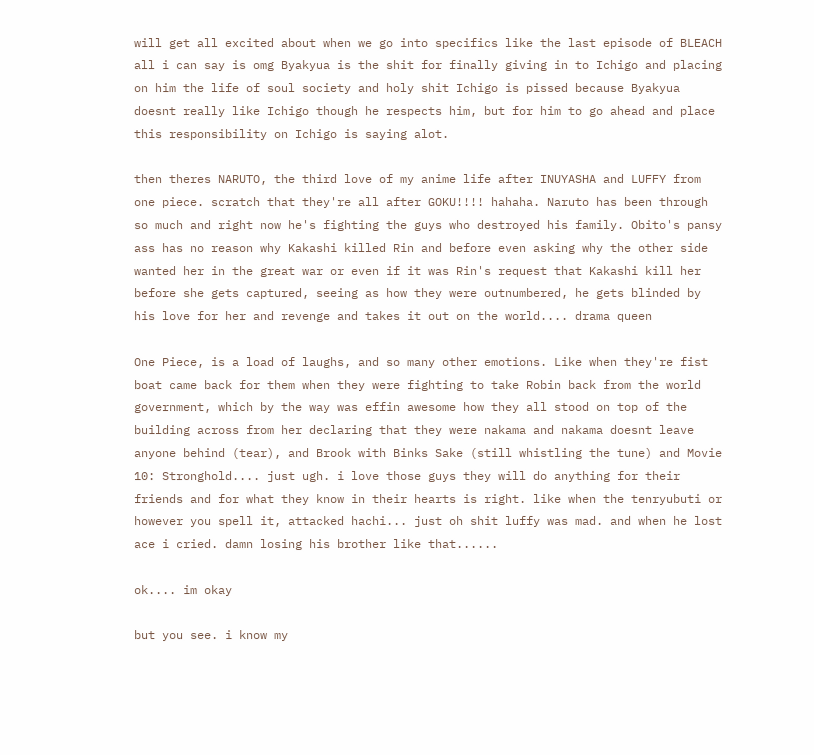will get all excited about when we go into specifics like the last episode of BLEACH all i can say is omg Byakyua is the shit for finally giving in to Ichigo and placing on him the life of soul society and holy shit Ichigo is pissed because Byakyua doesnt really like Ichigo though he respects him, but for him to go ahead and place this responsibility on Ichigo is saying alot.

then theres NARUTO, the third love of my anime life after INUYASHA and LUFFY from one piece. scratch that they're all after GOKU!!!! hahaha. Naruto has been through so much and right now he's fighting the guys who destroyed his family. Obito's pansy ass has no reason why Kakashi killed Rin and before even asking why the other side wanted her in the great war or even if it was Rin's request that Kakashi kill her before she gets captured, seeing as how they were outnumbered, he gets blinded by his love for her and revenge and takes it out on the world.... drama queen

One Piece, is a load of laughs, and so many other emotions. Like when they're fist boat came back for them when they were fighting to take Robin back from the world government, which by the way was effin awesome how they all stood on top of the building across from her declaring that they were nakama and nakama doesnt leave anyone behind (tear), and Brook with Binks Sake (still whistling the tune) and Movie 10: Stronghold.... just ugh. i love those guys they will do anything for their friends and for what they know in their hearts is right. like when the tenryubuti or however you spell it, attacked hachi... just oh shit luffy was mad. and when he lost ace i cried. damn losing his brother like that......

ok.... im okay

but you see. i know my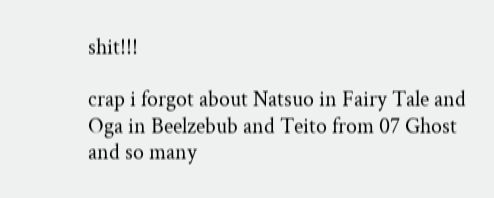shit!!!

crap i forgot about Natsuo in Fairy Tale and Oga in Beelzebub and Teito from 07 Ghost and so many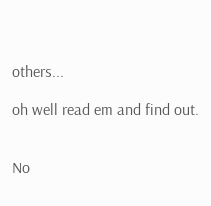others...

oh well read em and find out.


No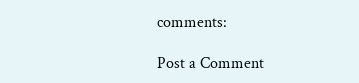comments:

Post a Comment